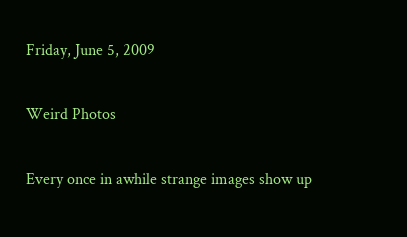Friday, June 5, 2009

Weird Photos

Every once in awhile strange images show up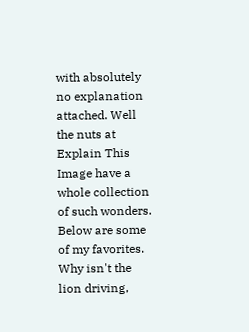with absolutely no explanation attached. Well the nuts at Explain This Image have a whole collection of such wonders. Below are some of my favorites.
Why isn't the lion driving,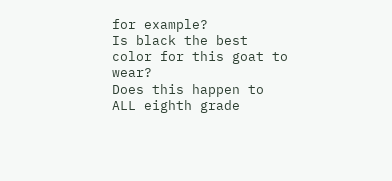for example?
Is black the best color for this goat to wear?
Does this happen to ALL eighth grade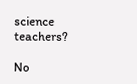science teachers?

No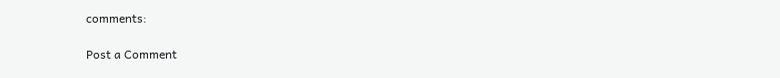comments:

Post a Comment